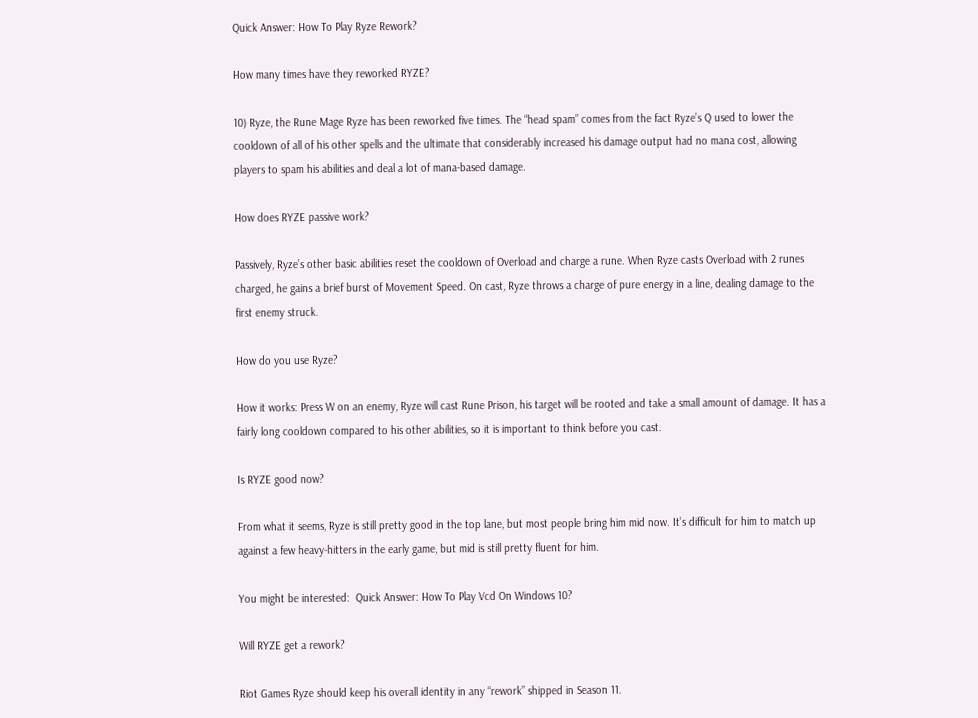Quick Answer: How To Play Ryze Rework?

How many times have they reworked RYZE?

10) Ryze, the Rune Mage Ryze has been reworked five times. The “head spam” comes from the fact Ryze’s Q used to lower the cooldown of all of his other spells and the ultimate that considerably increased his damage output had no mana cost, allowing players to spam his abilities and deal a lot of mana-based damage.

How does RYZE passive work?

Passively, Ryze’s other basic abilities reset the cooldown of Overload and charge a rune. When Ryze casts Overload with 2 runes charged, he gains a brief burst of Movement Speed. On cast, Ryze throws a charge of pure energy in a line, dealing damage to the first enemy struck.

How do you use Ryze?

How it works: Press W on an enemy, Ryze will cast Rune Prison, his target will be rooted and take a small amount of damage. It has a fairly long cooldown compared to his other abilities, so it is important to think before you cast.

Is RYZE good now?

From what it seems, Ryze is still pretty good in the top lane, but most people bring him mid now. It’s difficult for him to match up against a few heavy-hitters in the early game, but mid is still pretty fluent for him.

You might be interested:  Quick Answer: How To Play Vcd On Windows 10?

Will RYZE get a rework?

Riot Games Ryze should keep his overall identity in any “rework” shipped in Season 11.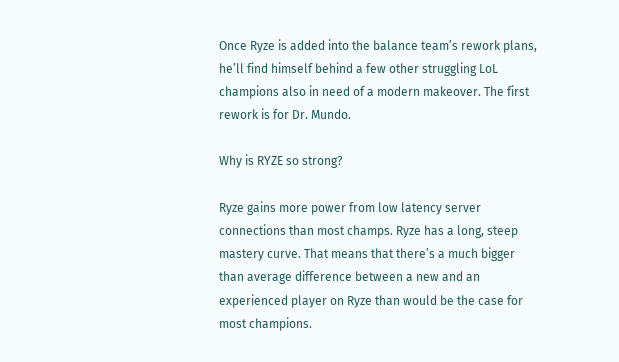Once Ryze is added into the balance team’s rework plans, he’ll find himself behind a few other struggling LoL champions also in need of a modern makeover. The first rework is for Dr. Mundo.

Why is RYZE so strong?

Ryze gains more power from low latency server connections than most champs. Ryze has a long, steep mastery curve. That means that there’s a much bigger than average difference between a new and an experienced player on Ryze than would be the case for most champions.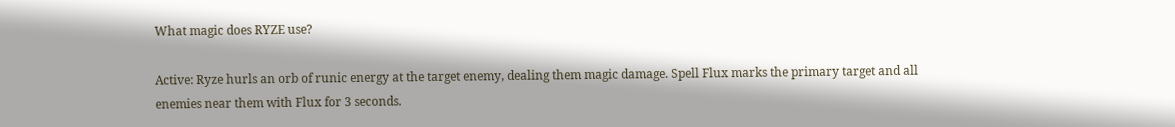What magic does RYZE use?

Active: Ryze hurls an orb of runic energy at the target enemy, dealing them magic damage. Spell Flux marks the primary target and all enemies near them with Flux for 3 seconds.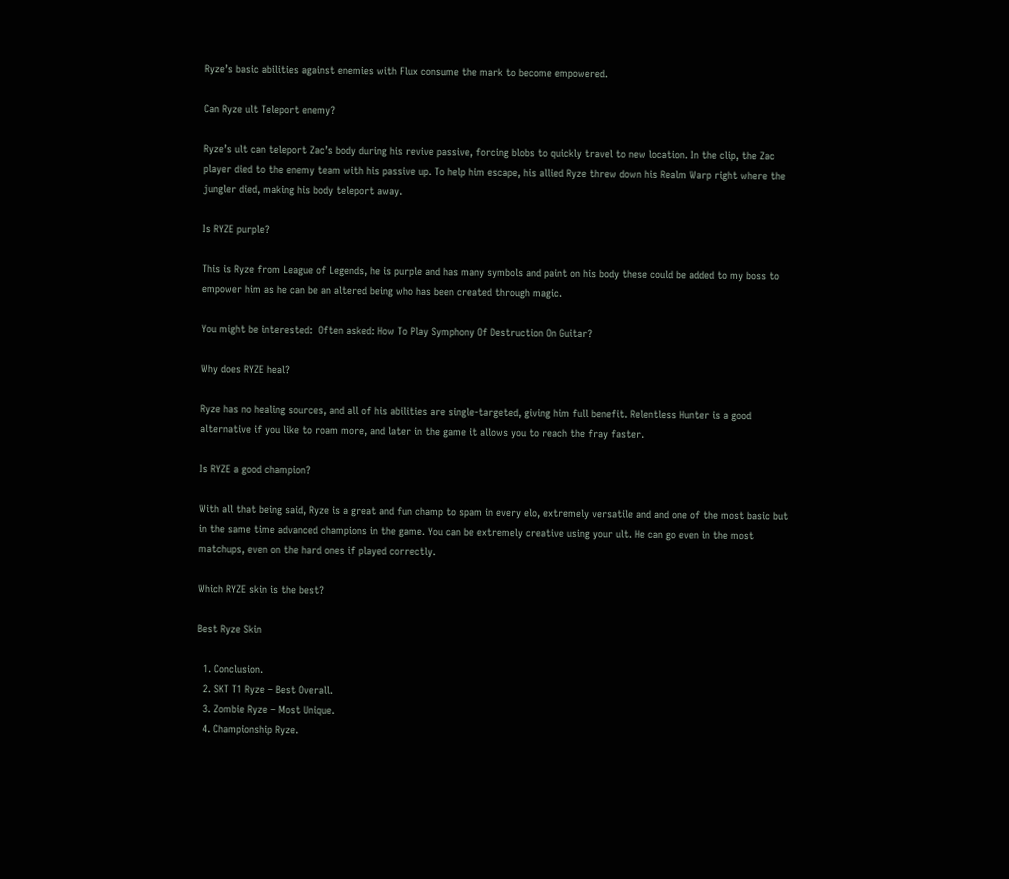Ryze’s basic abilities against enemies with Flux consume the mark to become empowered.

Can Ryze ult Teleport enemy?

Ryze’s ult can teleport Zac’s body during his revive passive, forcing blobs to quickly travel to new location. In the clip, the Zac player died to the enemy team with his passive up. To help him escape, his allied Ryze threw down his Realm Warp right where the jungler died, making his body teleport away.

Is RYZE purple?

This is Ryze from League of Legends, he is purple and has many symbols and paint on his body these could be added to my boss to empower him as he can be an altered being who has been created through magic.

You might be interested:  Often asked: How To Play Symphony Of Destruction On Guitar?

Why does RYZE heal?

Ryze has no healing sources, and all of his abilities are single-targeted, giving him full benefit. Relentless Hunter is a good alternative if you like to roam more, and later in the game it allows you to reach the fray faster.

Is RYZE a good champion?

With all that being said, Ryze is a great and fun champ to spam in every elo, extremely versatile and and one of the most basic but in the same time advanced champions in the game. You can be extremely creative using your ult. He can go even in the most matchups, even on the hard ones if played correctly.

Which RYZE skin is the best?

Best Ryze Skin

  1. Conclusion.
  2. SKT T1 Ryze – Best Overall.
  3. Zombie Ryze – Most Unique.
  4. Championship Ryze.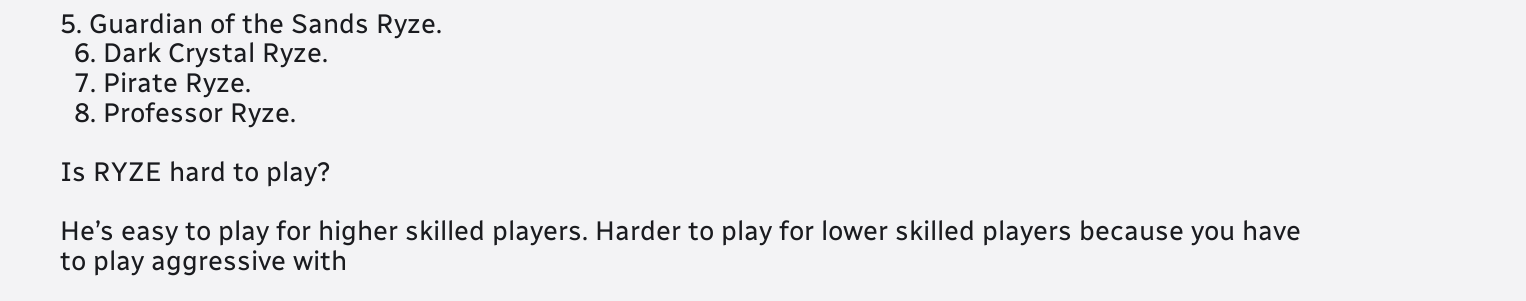5. Guardian of the Sands Ryze.
  6. Dark Crystal Ryze.
  7. Pirate Ryze.
  8. Professor Ryze.

Is RYZE hard to play?

He’s easy to play for higher skilled players. Harder to play for lower skilled players because you have to play aggressive with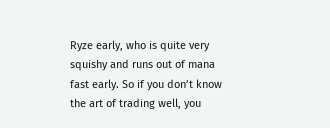Ryze early, who is quite very squishy and runs out of mana fast early. So if you don’t know the art of trading well, you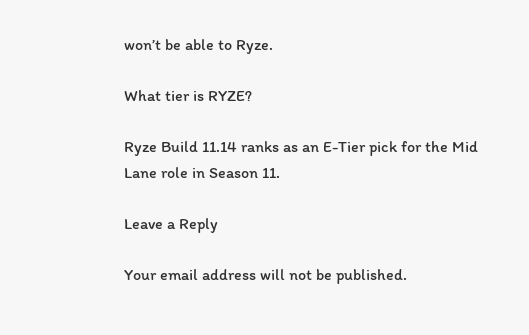won’t be able to Ryze.

What tier is RYZE?

Ryze Build 11.14 ranks as an E-Tier pick for the Mid Lane role in Season 11.

Leave a Reply

Your email address will not be published.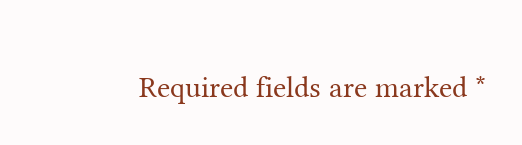Required fields are marked *